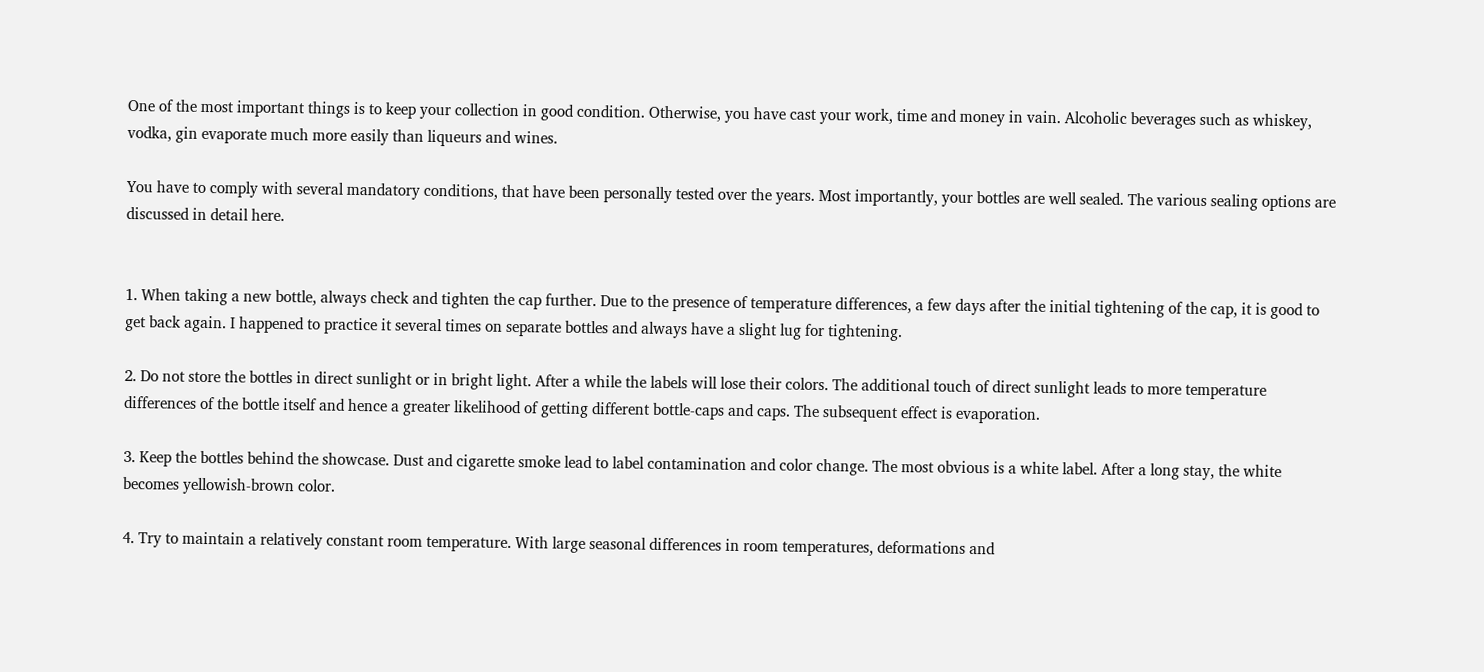One of the most important things is to keep your collection in good condition. Otherwise, you have cast your work, time and money in vain. Alcoholic beverages such as whiskey, vodka, gin evaporate much more easily than liqueurs and wines.

You have to comply with several mandatory conditions, that have been personally tested over the years. Most importantly, your bottles are well sealed. The various sealing options are discussed in detail here.


1. When taking a new bottle, always check and tighten the cap further. Due to the presence of temperature differences, a few days after the initial tightening of the cap, it is good to get back again. I happened to practice it several times on separate bottles and always have a slight lug for tightening.

2. Do not store the bottles in direct sunlight or in bright light. After a while the labels will lose their colors. The additional touch of direct sunlight leads to more temperature differences of the bottle itself and hence a greater likelihood of getting different bottle-caps and caps. The subsequent effect is evaporation.

3. Keep the bottles behind the showcase. Dust and cigarette smoke lead to label contamination and color change. The most obvious is a white label. After a long stay, the white becomes yellowish-brown color.

4. Try to maintain a relatively constant room temperature. With large seasonal differences in room temperatures, deformations and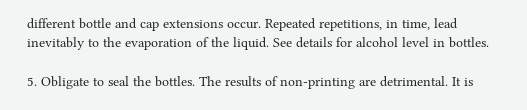different bottle and cap extensions occur. Repeated repetitions, in time, lead inevitably to the evaporation of the liquid. See details for alcohol level in bottles.

5. Obligate to seal the bottles. The results of non-printing are detrimental. It is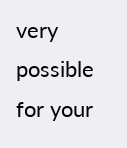very possible for your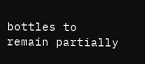bottles to remain partially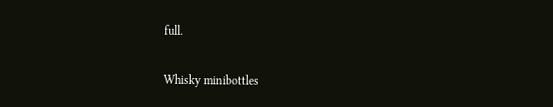full.

Whisky minibottles